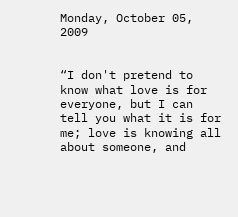Monday, October 05, 2009


“I don't pretend to know what love is for everyone, but I can tell you what it is for me; love is knowing all about someone, and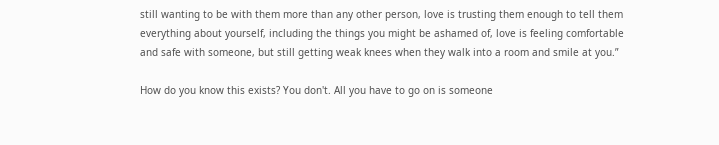still wanting to be with them more than any other person, love is trusting them enough to tell them everything about yourself, including the things you might be ashamed of, love is feeling comfortable and safe with someone, but still getting weak knees when they walk into a room and smile at you.”

How do you know this exists? You don't. All you have to go on is someone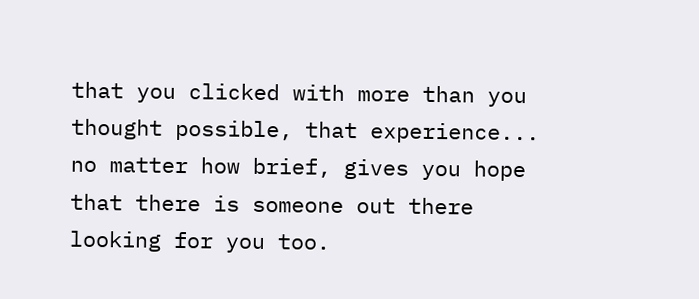that you clicked with more than you thought possible, that experience... no matter how brief, gives you hope that there is someone out there looking for you too.